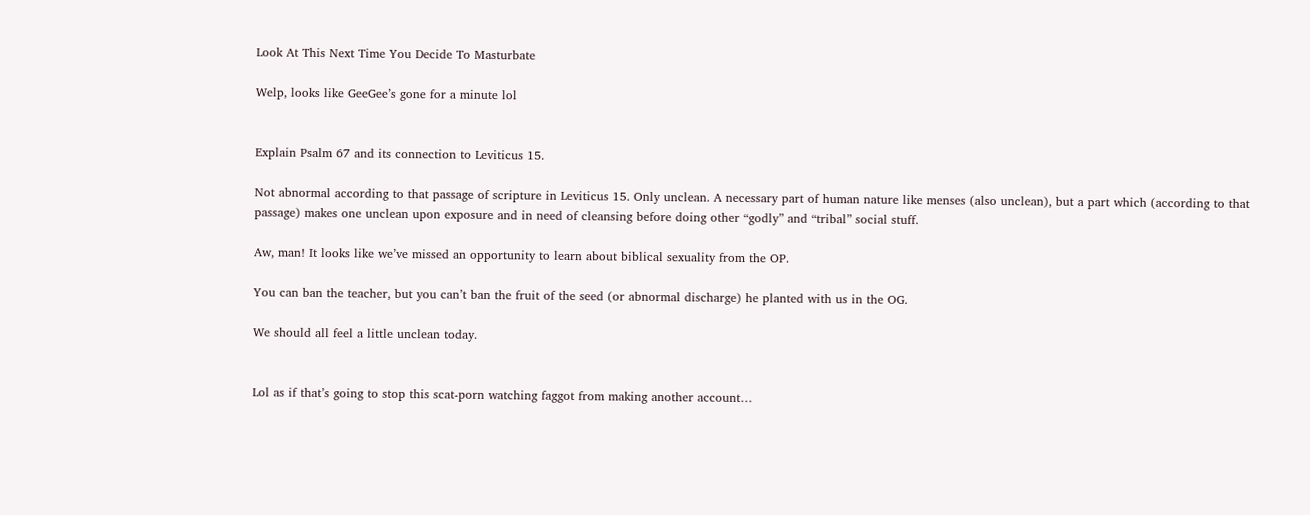Look At This Next Time You Decide To Masturbate

Welp, looks like GeeGee’s gone for a minute lol


Explain Psalm 67 and its connection to Leviticus 15.

Not abnormal according to that passage of scripture in Leviticus 15. Only unclean. A necessary part of human nature like menses (also unclean), but a part which (according to that passage) makes one unclean upon exposure and in need of cleansing before doing other “godly” and “tribal” social stuff.

Aw, man! It looks like we’ve missed an opportunity to learn about biblical sexuality from the OP.

You can ban the teacher, but you can’t ban the fruit of the seed (or abnormal discharge) he planted with us in the OG.

We should all feel a little unclean today.


Lol as if that’s going to stop this scat-porn watching faggot from making another account…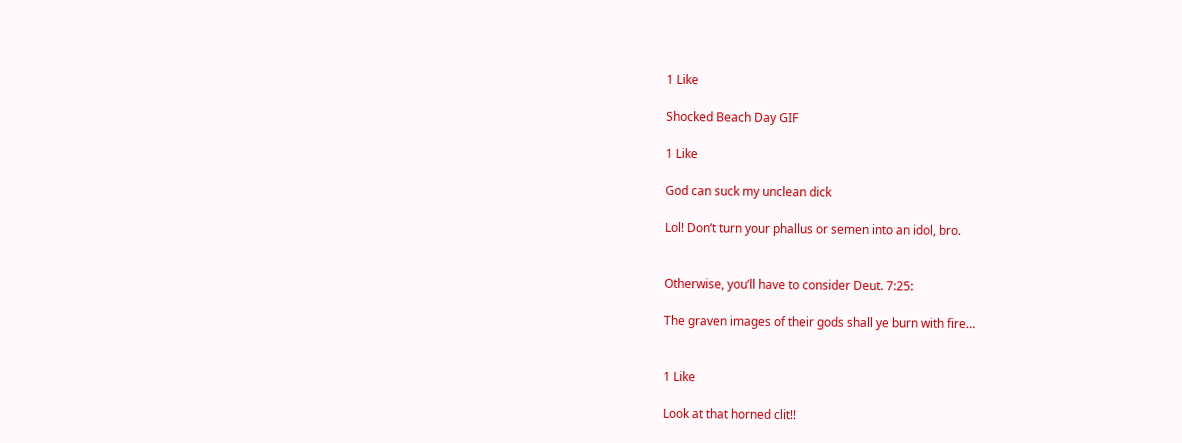1 Like

Shocked Beach Day GIF

1 Like

God can suck my unclean dick

Lol! Don’t turn your phallus or semen into an idol, bro.


Otherwise, you’ll have to consider Deut. 7:25:

The graven images of their gods shall ye burn with fire…


1 Like

Look at that horned clit!!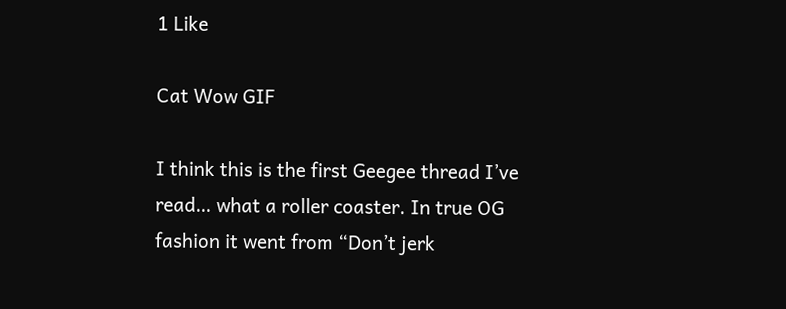1 Like

Cat Wow GIF

I think this is the first Geegee thread I’ve read… what a roller coaster. In true OG fashion it went from “Don’t jerk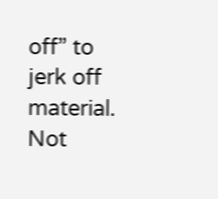off” to jerk off material. Not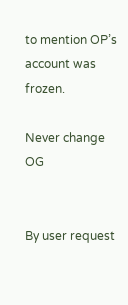to mention OP’s account was frozen.

Never change OG


By user request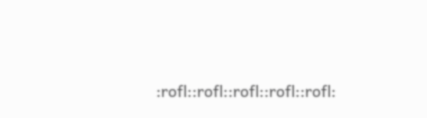:rofl::rofl::rofl::rofl::rofl: